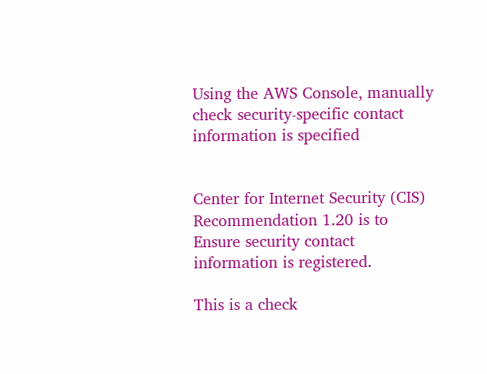Using the AWS Console, manually check security-specific contact information is specified


Center for Internet Security (CIS) Recommendation 1.20 is to Ensure security contact information is registered.

This is a check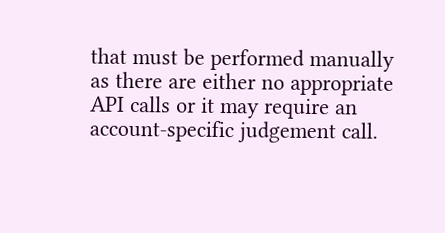that must be performed manually as there are either no appropriate API calls or it may require an account-specific judgement call.